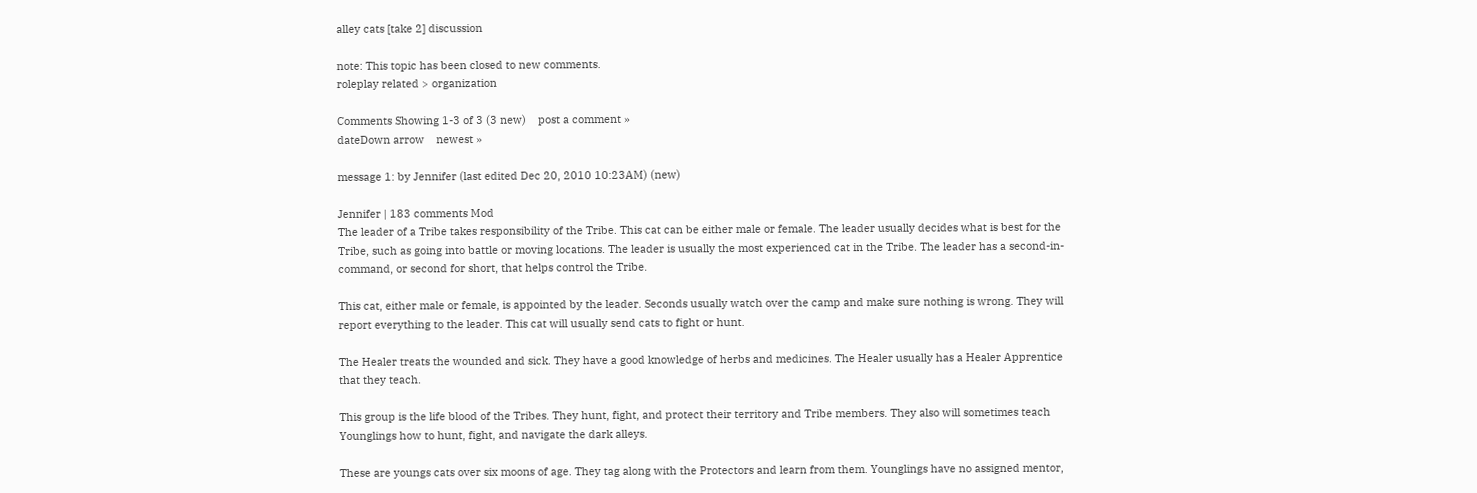alley cats [take 2] discussion

note: This topic has been closed to new comments.
roleplay related > organization

Comments Showing 1-3 of 3 (3 new)    post a comment »
dateDown arrow    newest »

message 1: by Jennifer (last edited Dec 20, 2010 10:23AM) (new)

Jennifer | 183 comments Mod
The leader of a Tribe takes responsibility of the Tribe. This cat can be either male or female. The leader usually decides what is best for the Tribe, such as going into battle or moving locations. The leader is usually the most experienced cat in the Tribe. The leader has a second-in-command, or second for short, that helps control the Tribe.

This cat, either male or female, is appointed by the leader. Seconds usually watch over the camp and make sure nothing is wrong. They will report everything to the leader. This cat will usually send cats to fight or hunt.

The Healer treats the wounded and sick. They have a good knowledge of herbs and medicines. The Healer usually has a Healer Apprentice that they teach.

This group is the life blood of the Tribes. They hunt, fight, and protect their territory and Tribe members. They also will sometimes teach Younglings how to hunt, fight, and navigate the dark alleys.

These are youngs cats over six moons of age. They tag along with the Protectors and learn from them. Younglings have no assigned mentor,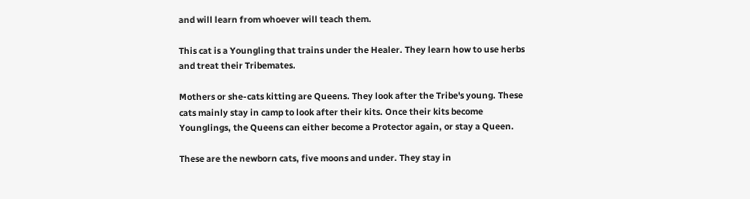and will learn from whoever will teach them.

This cat is a Youngling that trains under the Healer. They learn how to use herbs and treat their Tribemates.

Mothers or she-cats kitting are Queens. They look after the Tribe's young. These cats mainly stay in camp to look after their kits. Once their kits become Younglings, the Queens can either become a Protector again, or stay a Queen.

These are the newborn cats, five moons and under. They stay in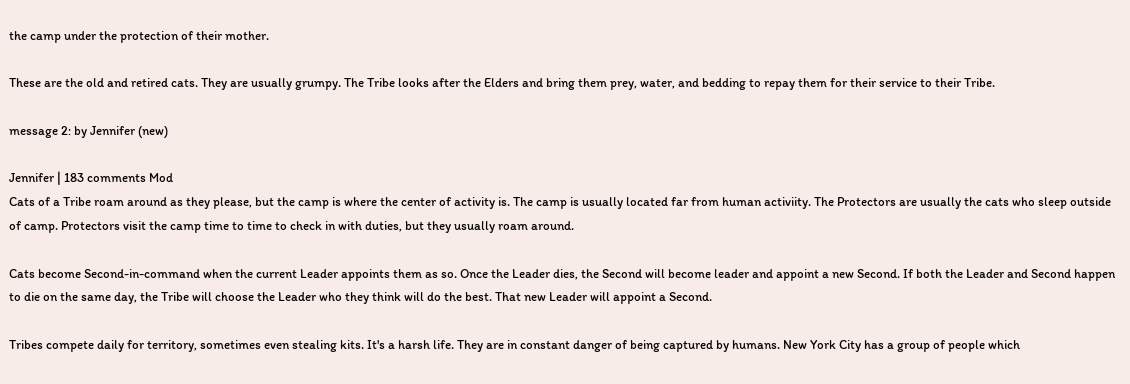the camp under the protection of their mother.

These are the old and retired cats. They are usually grumpy. The Tribe looks after the Elders and bring them prey, water, and bedding to repay them for their service to their Tribe.

message 2: by Jennifer (new)

Jennifer | 183 comments Mod
Cats of a Tribe roam around as they please, but the camp is where the center of activity is. The camp is usually located far from human activiity. The Protectors are usually the cats who sleep outside of camp. Protectors visit the camp time to time to check in with duties, but they usually roam around.

Cats become Second-in-command when the current Leader appoints them as so. Once the Leader dies, the Second will become leader and appoint a new Second. If both the Leader and Second happen to die on the same day, the Tribe will choose the Leader who they think will do the best. That new Leader will appoint a Second.

Tribes compete daily for territory, sometimes even stealing kits. It's a harsh life. They are in constant danger of being captured by humans. New York City has a group of people which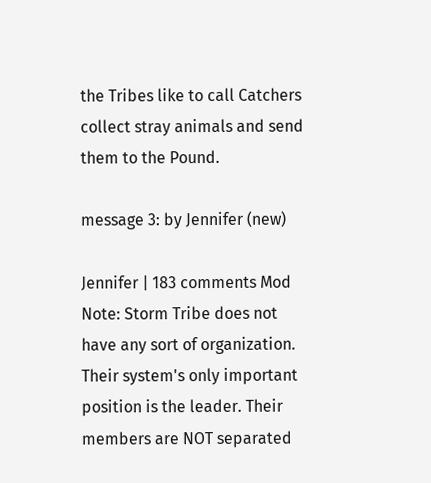the Tribes like to call Catchers collect stray animals and send them to the Pound.

message 3: by Jennifer (new)

Jennifer | 183 comments Mod
Note: Storm Tribe does not have any sort of organization. Their system's only important position is the leader. Their members are NOT separated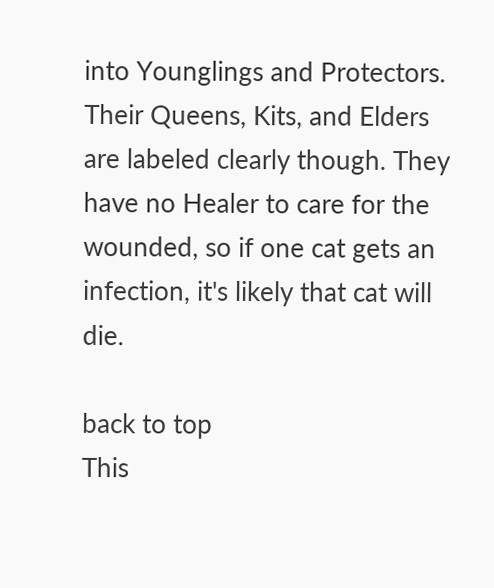into Younglings and Protectors. Their Queens, Kits, and Elders are labeled clearly though. They have no Healer to care for the wounded, so if one cat gets an infection, it's likely that cat will die.

back to top
This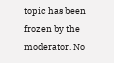topic has been frozen by the moderator. No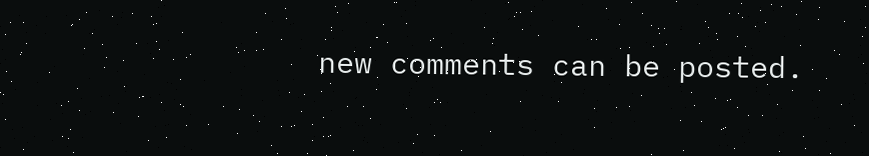new comments can be posted.